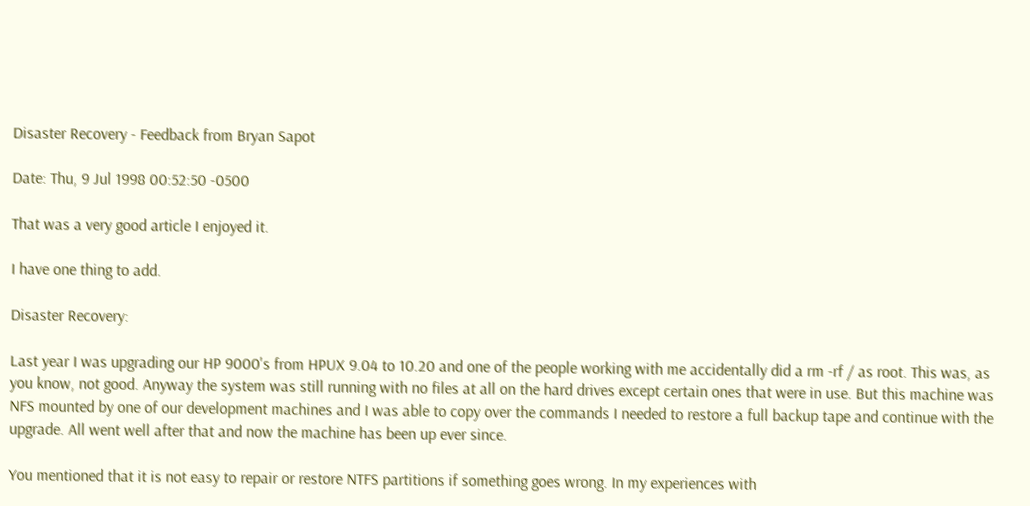Disaster Recovery - Feedback from Bryan Sapot

Date: Thu, 9 Jul 1998 00:52:50 -0500

That was a very good article I enjoyed it.

I have one thing to add.

Disaster Recovery:

Last year I was upgrading our HP 9000's from HPUX 9.04 to 10.20 and one of the people working with me accidentally did a rm -rf / as root. This was, as you know, not good. Anyway the system was still running with no files at all on the hard drives except certain ones that were in use. But this machine was NFS mounted by one of our development machines and I was able to copy over the commands I needed to restore a full backup tape and continue with the upgrade. All went well after that and now the machine has been up ever since.

You mentioned that it is not easy to repair or restore NTFS partitions if something goes wrong. In my experiences with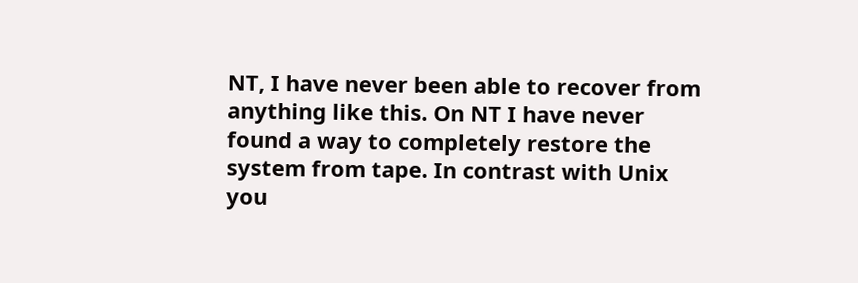NT, I have never been able to recover from anything like this. On NT I have never found a way to completely restore the system from tape. In contrast with Unix you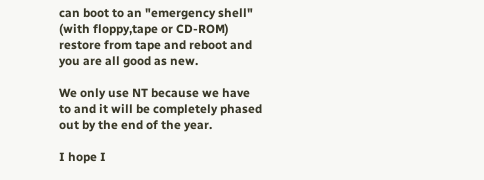can boot to an "emergency shell" (with floppy,tape or CD-ROM) restore from tape and reboot and you are all good as new.

We only use NT because we have to and it will be completely phased out by the end of the year.

I hope I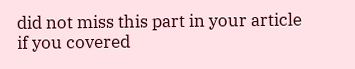did not miss this part in your article if you covered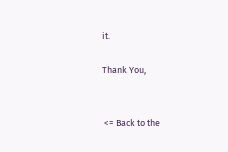it.

Thank You,


 <= Back to the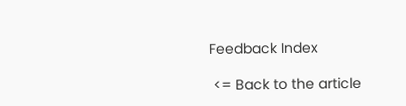Feedback Index

 <= Back to the article